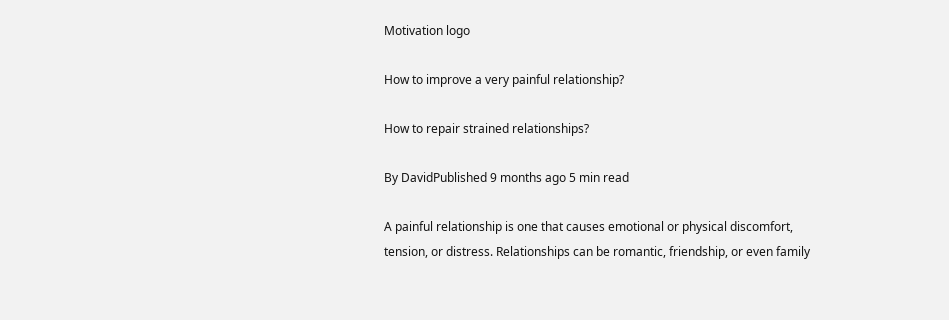Motivation logo

How to improve a very painful relationship?

How to repair strained relationships?

By DavidPublished 9 months ago 5 min read

A painful relationship is one that causes emotional or physical discomfort, tension, or distress. Relationships can be romantic, friendship, or even family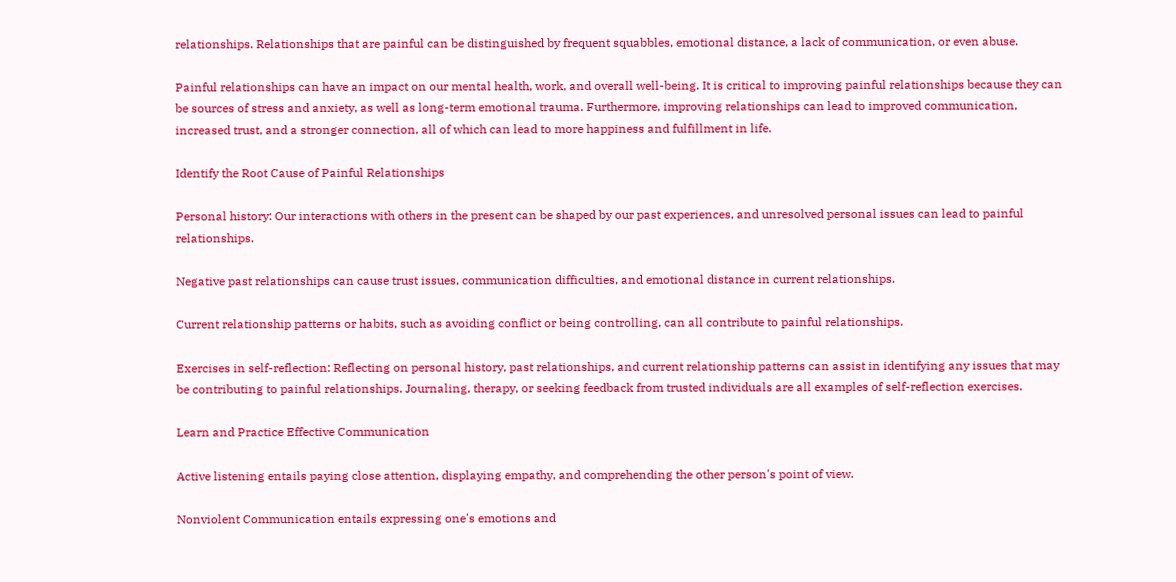relationships. Relationships that are painful can be distinguished by frequent squabbles, emotional distance, a lack of communication, or even abuse.

Painful relationships can have an impact on our mental health, work, and overall well-being. It is critical to improving painful relationships because they can be sources of stress and anxiety, as well as long-term emotional trauma. Furthermore, improving relationships can lead to improved communication, increased trust, and a stronger connection, all of which can lead to more happiness and fulfillment in life.

Identify the Root Cause of Painful Relationships

Personal history: Our interactions with others in the present can be shaped by our past experiences, and unresolved personal issues can lead to painful relationships.

Negative past relationships can cause trust issues, communication difficulties, and emotional distance in current relationships.

Current relationship patterns or habits, such as avoiding conflict or being controlling, can all contribute to painful relationships.

Exercises in self-reflection: Reflecting on personal history, past relationships, and current relationship patterns can assist in identifying any issues that may be contributing to painful relationships. Journaling, therapy, or seeking feedback from trusted individuals are all examples of self-reflection exercises.

Learn and Practice Effective Communication

Active listening entails paying close attention, displaying empathy, and comprehending the other person's point of view.

Nonviolent Communication entails expressing one's emotions and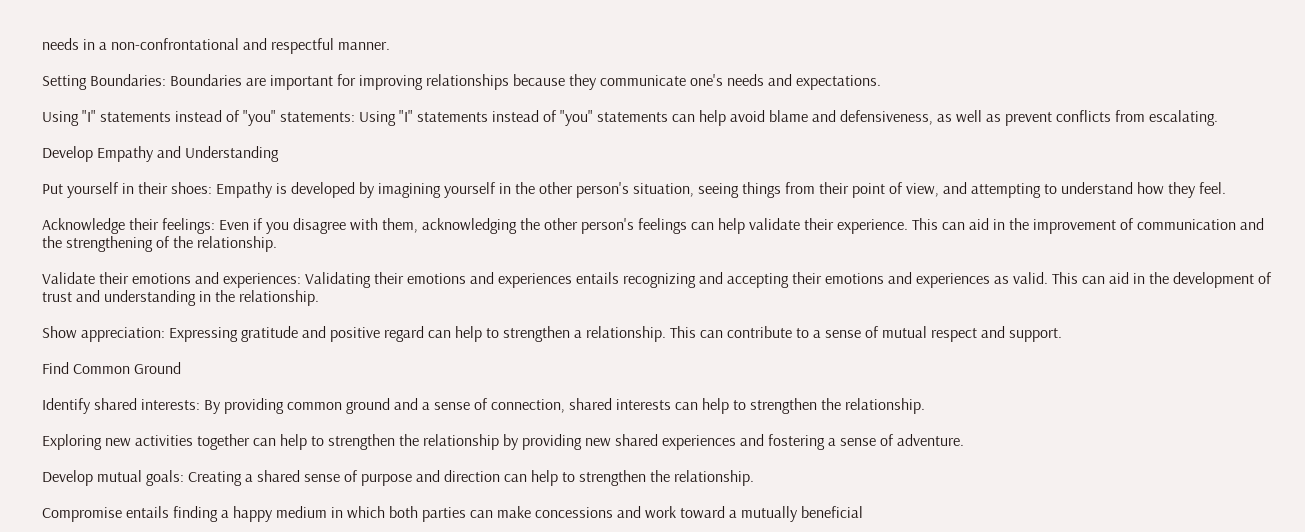needs in a non-confrontational and respectful manner.

Setting Boundaries: Boundaries are important for improving relationships because they communicate one's needs and expectations.

Using "I" statements instead of "you" statements: Using "I" statements instead of "you" statements can help avoid blame and defensiveness, as well as prevent conflicts from escalating.

Develop Empathy and Understanding

Put yourself in their shoes: Empathy is developed by imagining yourself in the other person's situation, seeing things from their point of view, and attempting to understand how they feel.

Acknowledge their feelings: Even if you disagree with them, acknowledging the other person's feelings can help validate their experience. This can aid in the improvement of communication and the strengthening of the relationship.

Validate their emotions and experiences: Validating their emotions and experiences entails recognizing and accepting their emotions and experiences as valid. This can aid in the development of trust and understanding in the relationship.

Show appreciation: Expressing gratitude and positive regard can help to strengthen a relationship. This can contribute to a sense of mutual respect and support.

Find Common Ground

Identify shared interests: By providing common ground and a sense of connection, shared interests can help to strengthen the relationship.

Exploring new activities together can help to strengthen the relationship by providing new shared experiences and fostering a sense of adventure.

Develop mutual goals: Creating a shared sense of purpose and direction can help to strengthen the relationship.

Compromise entails finding a happy medium in which both parties can make concessions and work toward a mutually beneficial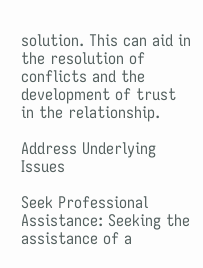solution. This can aid in the resolution of conflicts and the development of trust in the relationship.

Address Underlying Issues

Seek Professional Assistance: Seeking the assistance of a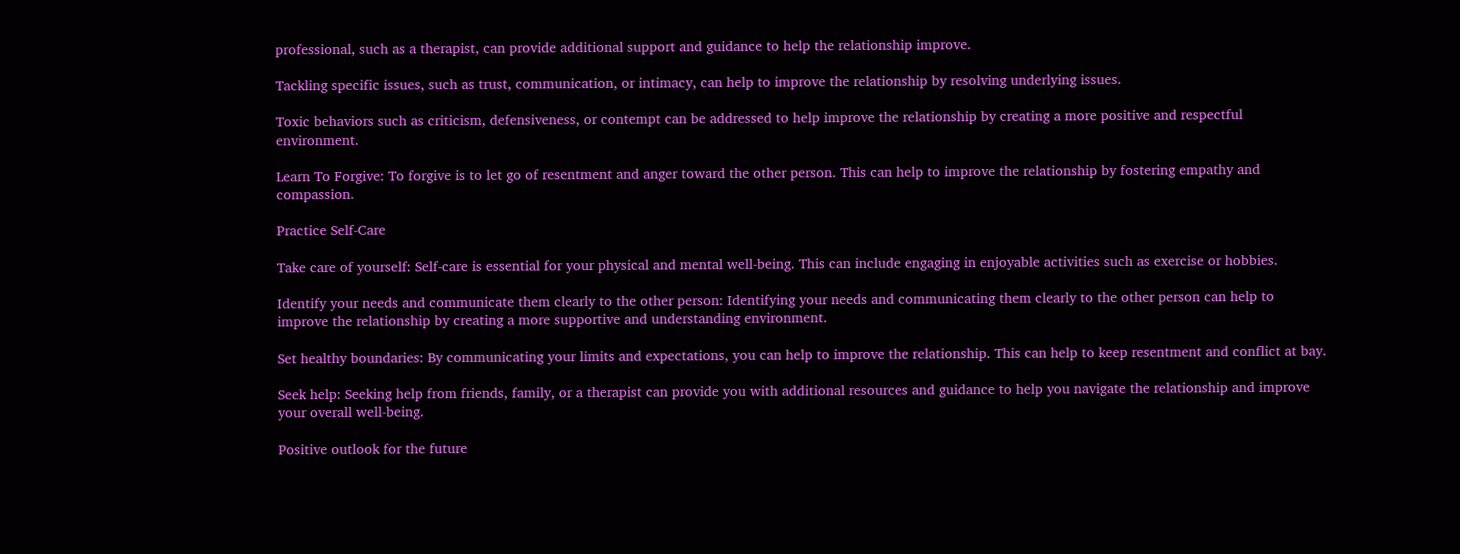professional, such as a therapist, can provide additional support and guidance to help the relationship improve.

Tackling specific issues, such as trust, communication, or intimacy, can help to improve the relationship by resolving underlying issues.

Toxic behaviors such as criticism, defensiveness, or contempt can be addressed to help improve the relationship by creating a more positive and respectful environment.

Learn To Forgive: To forgive is to let go of resentment and anger toward the other person. This can help to improve the relationship by fostering empathy and compassion.

Practice Self-Care

Take care of yourself: Self-care is essential for your physical and mental well-being. This can include engaging in enjoyable activities such as exercise or hobbies.

Identify your needs and communicate them clearly to the other person: Identifying your needs and communicating them clearly to the other person can help to improve the relationship by creating a more supportive and understanding environment.

Set healthy boundaries: By communicating your limits and expectations, you can help to improve the relationship. This can help to keep resentment and conflict at bay.

Seek help: Seeking help from friends, family, or a therapist can provide you with additional resources and guidance to help you navigate the relationship and improve your overall well-being.

Positive outlook for the future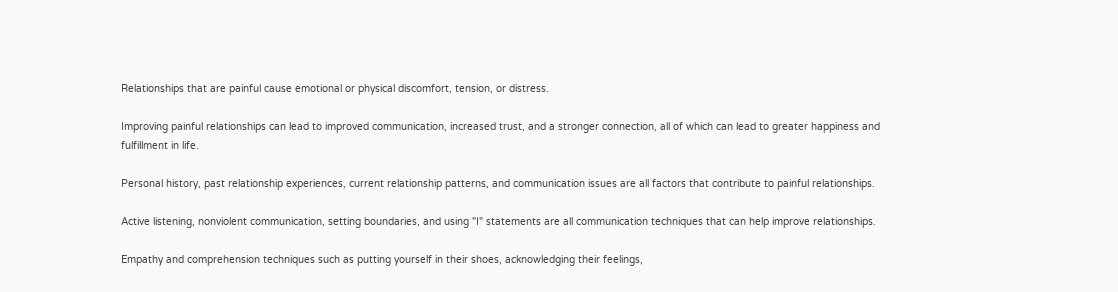Relationships that are painful cause emotional or physical discomfort, tension, or distress.

Improving painful relationships can lead to improved communication, increased trust, and a stronger connection, all of which can lead to greater happiness and fulfillment in life.

Personal history, past relationship experiences, current relationship patterns, and communication issues are all factors that contribute to painful relationships.

Active listening, nonviolent communication, setting boundaries, and using "I" statements are all communication techniques that can help improve relationships.

Empathy and comprehension techniques such as putting yourself in their shoes, acknowledging their feelings,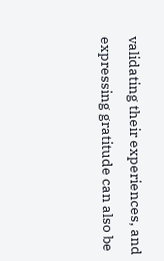validating their experiences, and expressing gratitude can also be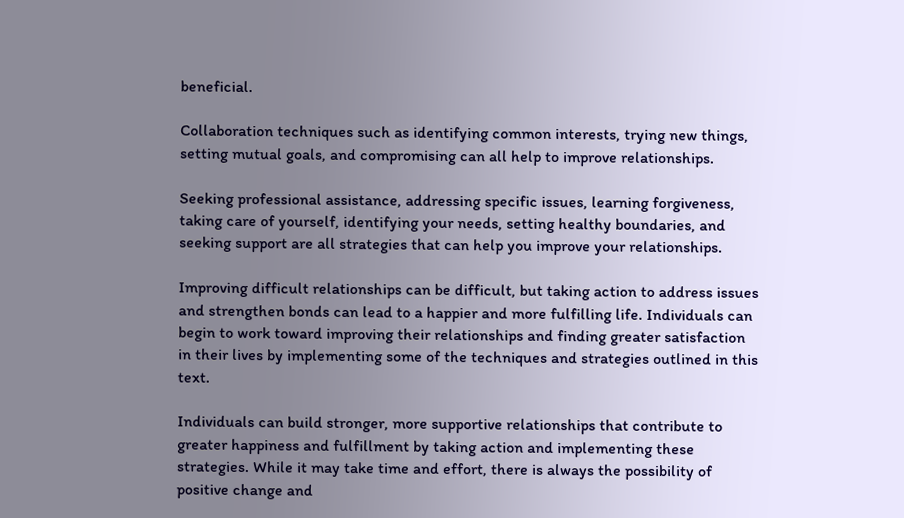beneficial.

Collaboration techniques such as identifying common interests, trying new things, setting mutual goals, and compromising can all help to improve relationships.

Seeking professional assistance, addressing specific issues, learning forgiveness, taking care of yourself, identifying your needs, setting healthy boundaries, and seeking support are all strategies that can help you improve your relationships.

Improving difficult relationships can be difficult, but taking action to address issues and strengthen bonds can lead to a happier and more fulfilling life. Individuals can begin to work toward improving their relationships and finding greater satisfaction in their lives by implementing some of the techniques and strategies outlined in this text.

Individuals can build stronger, more supportive relationships that contribute to greater happiness and fulfillment by taking action and implementing these strategies. While it may take time and effort, there is always the possibility of positive change and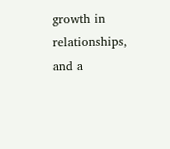growth in relationships, and a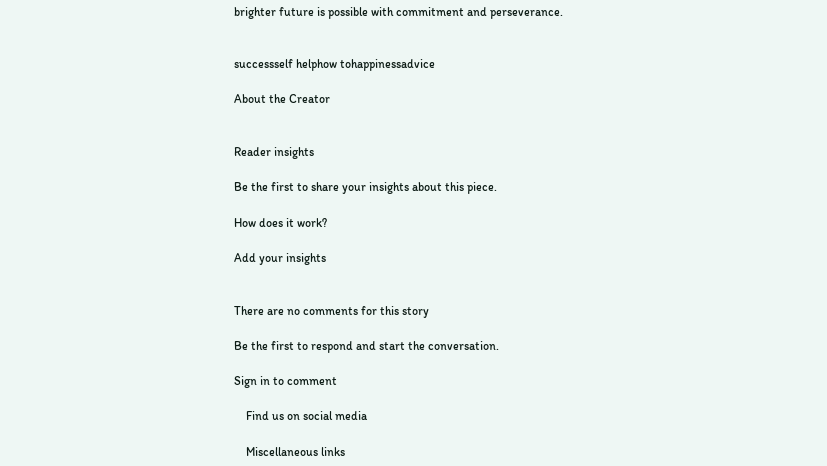brighter future is possible with commitment and perseverance.


successself helphow tohappinessadvice

About the Creator


Reader insights

Be the first to share your insights about this piece.

How does it work?

Add your insights


There are no comments for this story

Be the first to respond and start the conversation.

Sign in to comment

    Find us on social media

    Miscellaneous links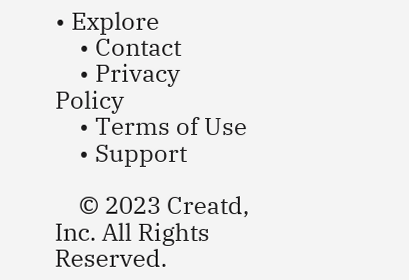• Explore
    • Contact
    • Privacy Policy
    • Terms of Use
    • Support

    © 2023 Creatd, Inc. All Rights Reserved.